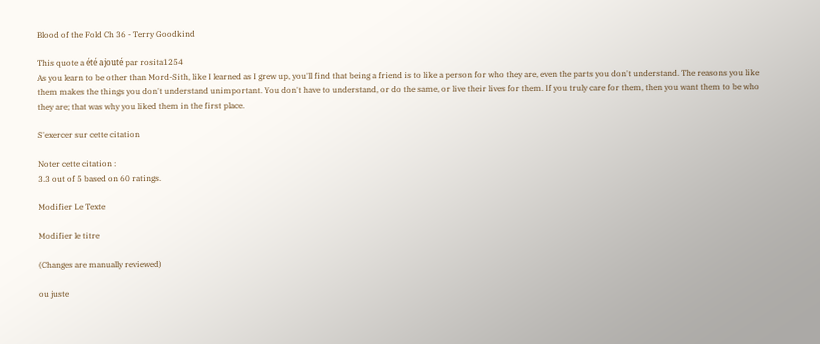Blood of the Fold Ch 36 - Terry Goodkind

This quote a été ajouté par rosita1254
As you learn to be other than Mord-Sith, like I learned as I grew up, you'll find that being a friend is to like a person for who they are, even the parts you don't understand. The reasons you like them makes the things you don't understand unimportant. You don't have to understand, or do the same, or live their lives for them. If you truly care for them, then you want them to be who they are; that was why you liked them in the first place.

S'exercer sur cette citation

Noter cette citation :
3.3 out of 5 based on 60 ratings.

Modifier Le Texte

Modifier le titre

(Changes are manually reviewed)

ou juste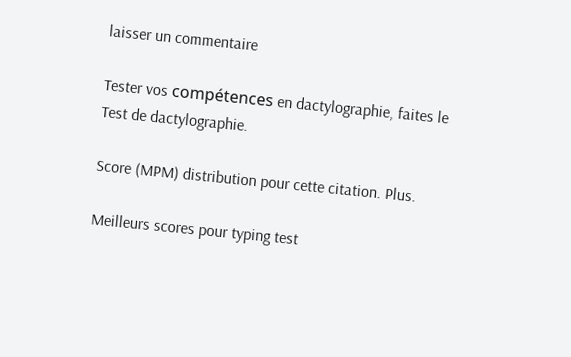laisser un commentaire

Tester vos compétences en dactylographie, faites le Test de dactylographie.

Score (MPM) distribution pour cette citation. Plus.

Meilleurs scores pour typing test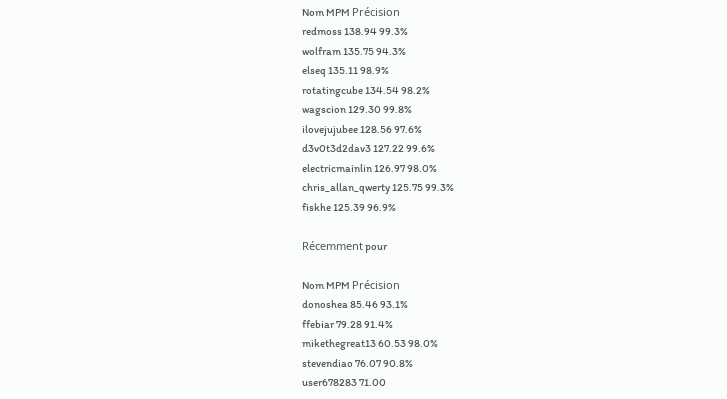Nom MPM Précision
redmoss 138.94 99.3%
wolfram 135.75 94.3%
elseq 135.11 98.9%
rotatingcube 134.54 98.2%
wagscion 129.30 99.8%
ilovejujubee 128.56 97.6%
d3v0t3d2dav3 127.22 99.6%
electricmainlin 126.97 98.0%
chris_allan_qwerty 125.75 99.3%
fiskhe 125.39 96.9%

Récemment pour

Nom MPM Précision
donoshea 85.46 93.1%
ffebiar 79.28 91.4%
mikethegreat13 60.53 98.0%
stevendiao 76.07 90.8%
user678283 71.00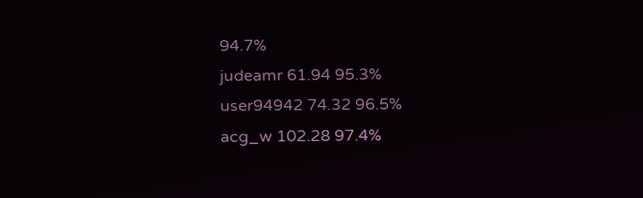94.7%
judeamr 61.94 95.3%
user94942 74.32 96.5%
acg_w 102.28 97.4%